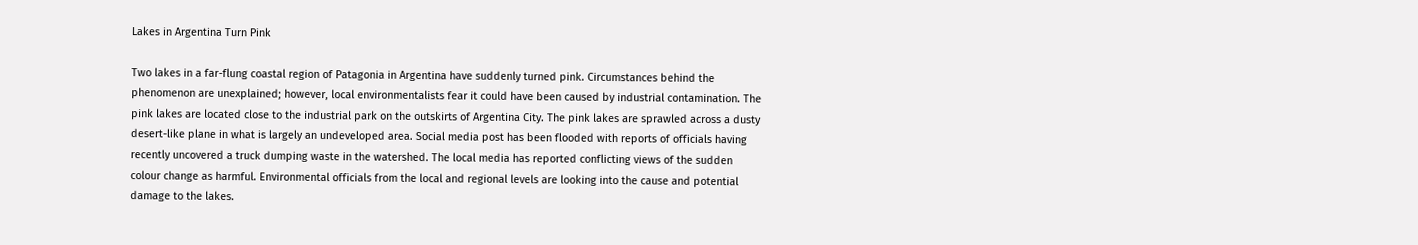Lakes in Argentina Turn Pink

Two lakes in a far-flung coastal region of Patagonia in Argentina have suddenly turned pink. Circumstances behind the phenomenon are unexplained; however, local environmentalists fear it could have been caused by industrial contamination. The pink lakes are located close to the industrial park on the outskirts of Argentina City. The pink lakes are sprawled across a dusty desert-like plane in what is largely an undeveloped area. Social media post has been flooded with reports of officials having recently uncovered a truck dumping waste in the watershed. The local media has reported conflicting views of the sudden colour change as harmful. Environmental officials from the local and regional levels are looking into the cause and potential damage to the lakes.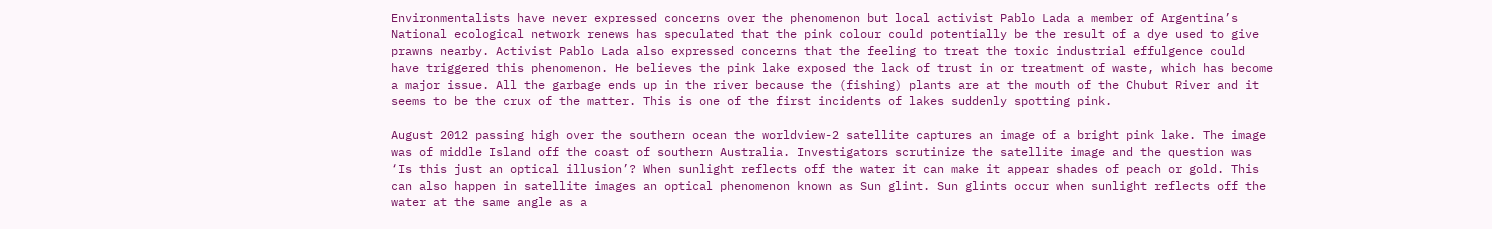Environmentalists have never expressed concerns over the phenomenon but local activist Pablo Lada a member of Argentina’s National ecological network renews has speculated that the pink colour could potentially be the result of a dye used to give prawns nearby. Activist Pablo Lada also expressed concerns that the feeling to treat the toxic industrial effulgence could have triggered this phenomenon. He believes the pink lake exposed the lack of trust in or treatment of waste, which has become a major issue. All the garbage ends up in the river because the (fishing) plants are at the mouth of the Chubut River and it seems to be the crux of the matter. This is one of the first incidents of lakes suddenly spotting pink.

August 2012 passing high over the southern ocean the worldview-2 satellite captures an image of a bright pink lake. The image was of middle Island off the coast of southern Australia. Investigators scrutinize the satellite image and the question was ‘Is this just an optical illusion’? When sunlight reflects off the water it can make it appear shades of peach or gold. This can also happen in satellite images an optical phenomenon known as Sun glint. Sun glints occur when sunlight reflects off the water at the same angle as a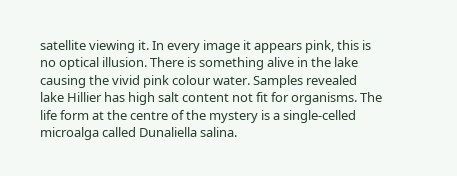satellite viewing it. In every image it appears pink, this is no optical illusion. There is something alive in the lake causing the vivid pink colour water. Samples revealed lake Hillier has high salt content not fit for organisms. The life form at the centre of the mystery is a single-celled microalga called Dunaliella salina.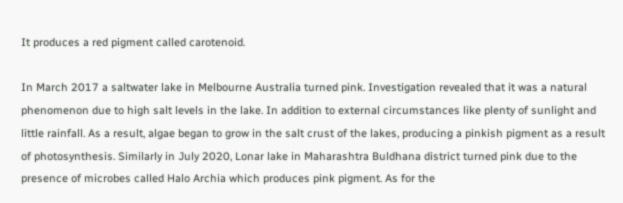It produces a red pigment called carotenoid.

In March 2017 a saltwater lake in Melbourne Australia turned pink. Investigation revealed that it was a natural phenomenon due to high salt levels in the lake. In addition to external circumstances like plenty of sunlight and little rainfall. As a result, algae began to grow in the salt crust of the lakes, producing a pinkish pigment as a result of photosynthesis. Similarly in July 2020, Lonar lake in Maharashtra Buldhana district turned pink due to the presence of microbes called Halo Archia which produces pink pigment. As for the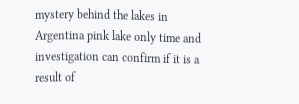mystery behind the lakes in Argentina pink lake only time and investigation can confirm if it is a result of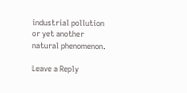industrial pollution or yet another natural phenomenon.

Leave a Reply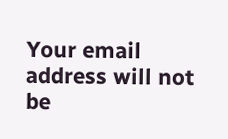Your email address will not be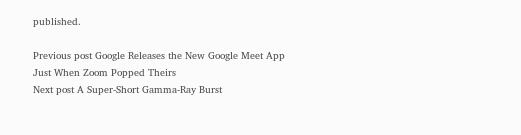published.

Previous post Google Releases the New Google Meet App Just When Zoom Popped Theirs
Next post A Super-Short Gamma-Ray Burst